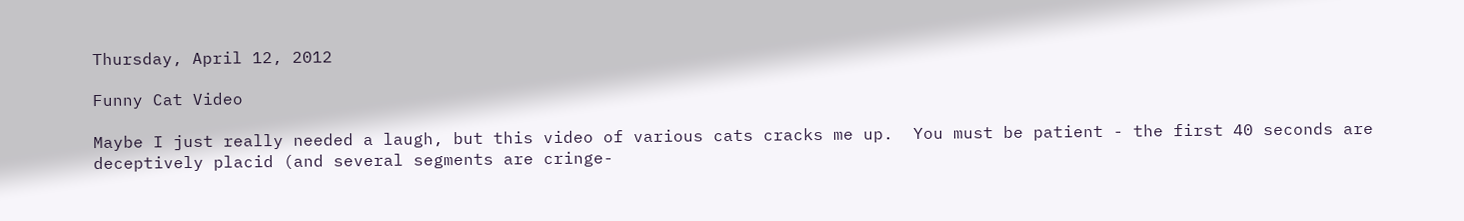Thursday, April 12, 2012

Funny Cat Video

Maybe I just really needed a laugh, but this video of various cats cracks me up.  You must be patient - the first 40 seconds are deceptively placid (and several segments are cringe-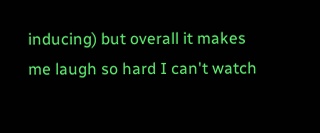inducing) but overall it makes me laugh so hard I can't watch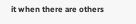it when there are others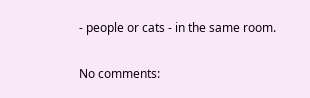- people or cats - in the same room.

No comments: